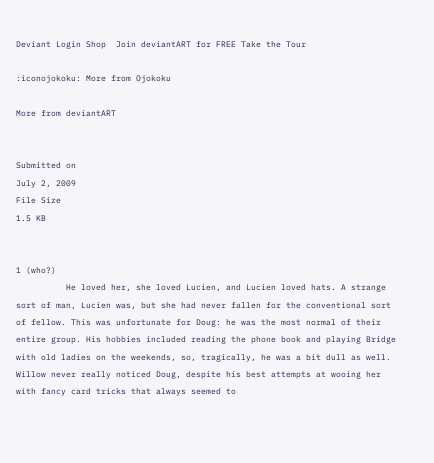Deviant Login Shop  Join deviantART for FREE Take the Tour

:iconojokoku: More from Ojokoku

More from deviantART


Submitted on
July 2, 2009
File Size
1.5 KB


1 (who?)
          He loved her, she loved Lucien, and Lucien loved hats. A strange sort of man, Lucien was, but she had never fallen for the conventional sort of fellow. This was unfortunate for Doug: he was the most normal of their entire group. His hobbies included reading the phone book and playing Bridge with old ladies on the weekends, so, tragically, he was a bit dull as well. Willow never really noticed Doug, despite his best attempts at wooing her with fancy card tricks that always seemed to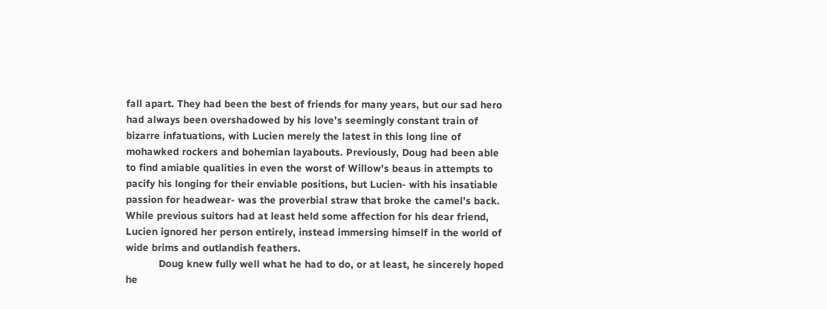fall apart. They had been the best of friends for many years, but our sad hero had always been overshadowed by his love’s seemingly constant train of bizarre infatuations, with Lucien merely the latest in this long line of mohawked rockers and bohemian layabouts. Previously, Doug had been able to find amiable qualities in even the worst of Willow’s beaus in attempts to pacify his longing for their enviable positions, but Lucien- with his insatiable passion for headwear- was the proverbial straw that broke the camel’s back. While previous suitors had at least held some affection for his dear friend, Lucien ignored her person entirely, instead immersing himself in the world of wide brims and outlandish feathers.
           Doug knew fully well what he had to do, or at least, he sincerely hoped he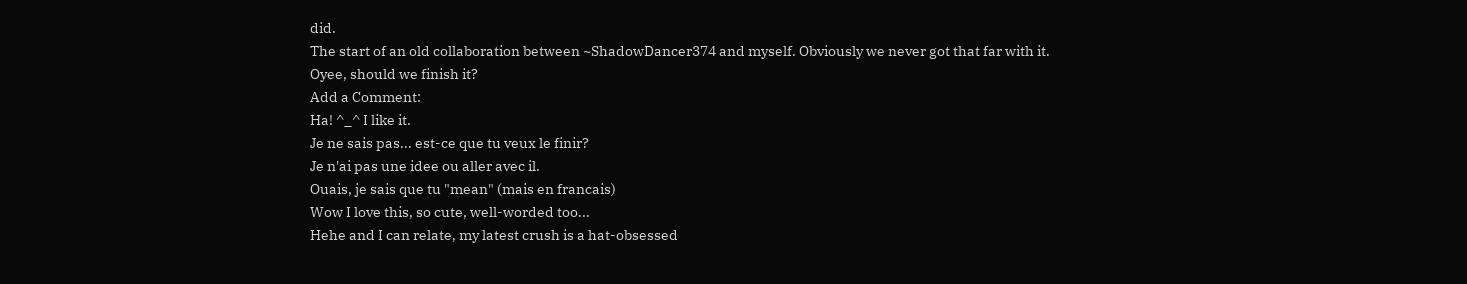did.
The start of an old collaboration between ~ShadowDancer374 and myself. Obviously we never got that far with it.
Oyee, should we finish it?
Add a Comment:
Ha! ^_^ I like it.
Je ne sais pas... est-ce que tu veux le finir?
Je n'ai pas une idee ou aller avec il.
Ouais, je sais que tu "mean" (mais en francais)
Wow I love this, so cute, well-worded too...
Hehe and I can relate, my latest crush is a hat-obsessed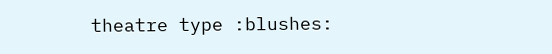theatre type :blushes: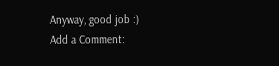Anyway, good job :)
Add a Comment: